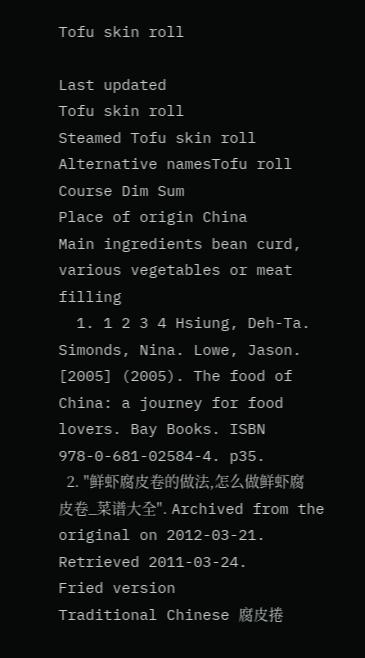Tofu skin roll

Last updated
Tofu skin roll
Steamed Tofu skin roll
Alternative namesTofu roll
Course Dim Sum
Place of origin China
Main ingredients bean curd, various vegetables or meat filling
  1. 1 2 3 4 Hsiung, Deh-Ta. Simonds, Nina. Lowe, Jason. [2005] (2005). The food of China: a journey for food lovers. Bay Books. ISBN   978-0-681-02584-4. p35.
  2. "鲜虾腐皮卷的做法,怎么做鲜虾腐皮卷_菜谱大全". Archived from the original on 2012-03-21. Retrieved 2011-03-24.
Fried version
Traditional Chinese 腐皮捲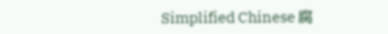Simplified Chinese 腐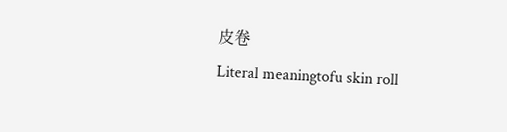皮卷
Literal meaningtofu skin roll